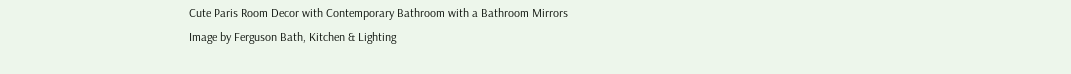Cute Paris Room Decor with Contemporary Bathroom with a Bathroom Mirrors
Image by Ferguson Bath, Kitchen & Lighting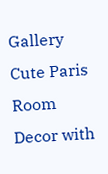Gallery
Cute Paris Room Decor with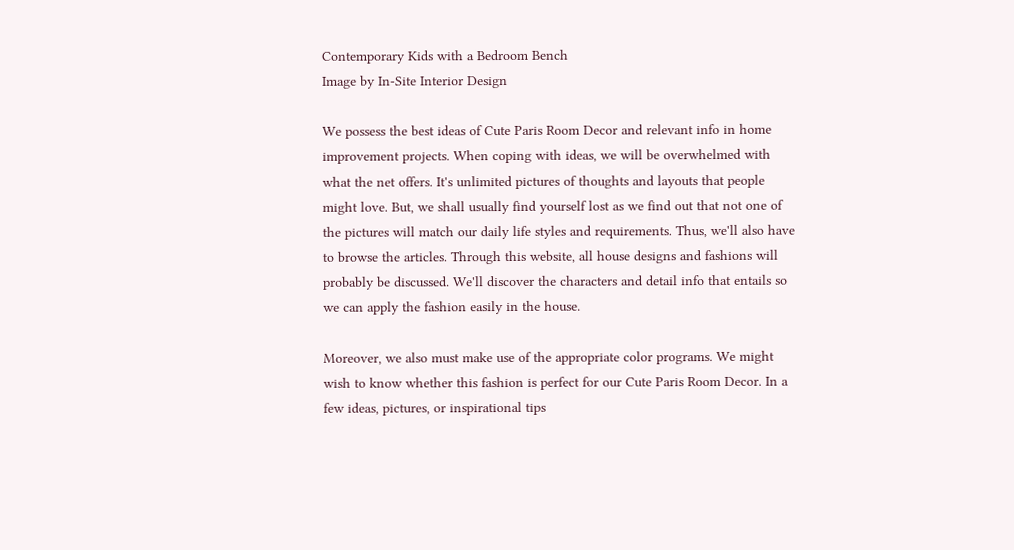Contemporary Kids with a Bedroom Bench
Image by In-Site Interior Design

We possess the best ideas of Cute Paris Room Decor and relevant info in home improvement projects. When coping with ideas, we will be overwhelmed with what the net offers. It's unlimited pictures of thoughts and layouts that people might love. But, we shall usually find yourself lost as we find out that not one of the pictures will match our daily life styles and requirements. Thus, we'll also have to browse the articles. Through this website, all house designs and fashions will probably be discussed. We'll discover the characters and detail info that entails so we can apply the fashion easily in the house.

Moreover, we also must make use of the appropriate color programs. We might wish to know whether this fashion is perfect for our Cute Paris Room Decor. In a few ideas, pictures, or inspirational tips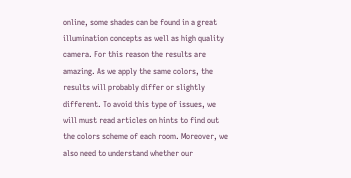online, some shades can be found in a great illumination concepts as well as high quality camera. For this reason the results are amazing. As we apply the same colors, the results will probably differ or slightly different. To avoid this type of issues, we will must read articles on hints to find out the colors scheme of each room. Moreover, we also need to understand whether our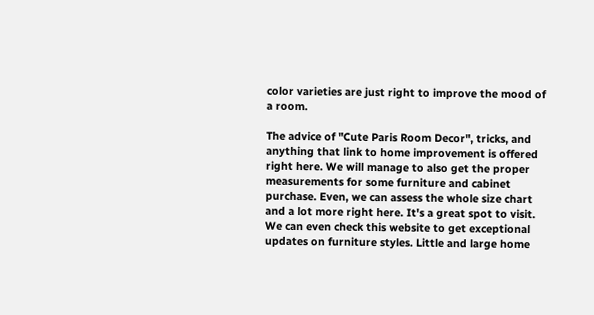color varieties are just right to improve the mood of a room.

The advice of "Cute Paris Room Decor", tricks, and anything that link to home improvement is offered right here. We will manage to also get the proper measurements for some furniture and cabinet purchase. Even, we can assess the whole size chart and a lot more right here. It's a great spot to visit. We can even check this website to get exceptional updates on furniture styles. Little and large home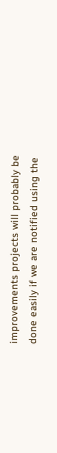improvements projects will probably be done easily if we are notified using the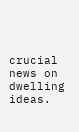crucial news on dwelling ideas.